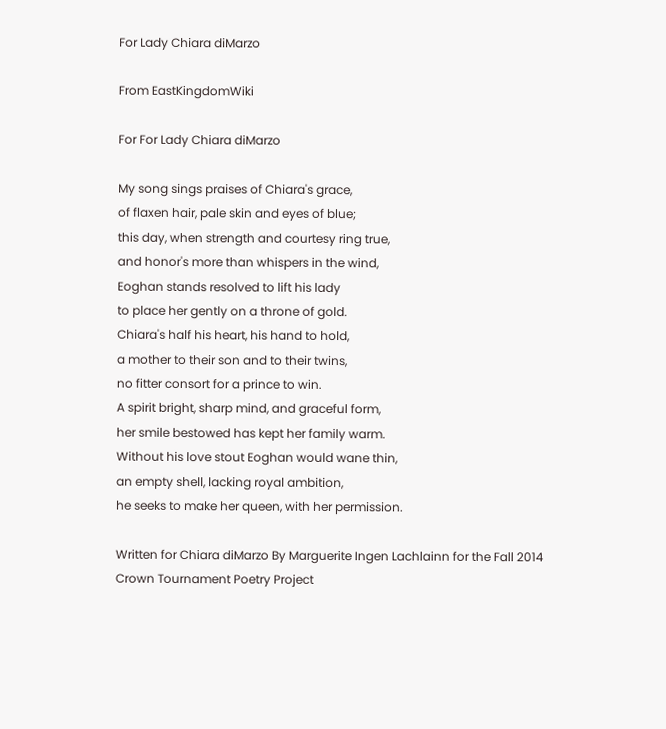For Lady Chiara diMarzo

From EastKingdomWiki

For For Lady Chiara diMarzo

My song sings praises of Chiara's grace,
of flaxen hair, pale skin and eyes of blue;
this day, when strength and courtesy ring true,
and honor's more than whispers in the wind,
Eoghan stands resolved to lift his lady
to place her gently on a throne of gold.
Chiara's half his heart, his hand to hold,
a mother to their son and to their twins,
no fitter consort for a prince to win.
A spirit bright, sharp mind, and graceful form,
her smile bestowed has kept her family warm.
Without his love stout Eoghan would wane thin,
an empty shell, lacking royal ambition,
he seeks to make her queen, with her permission.

Written for Chiara diMarzo By Marguerite Ingen Lachlainn for the Fall 2014 Crown Tournament Poetry Project